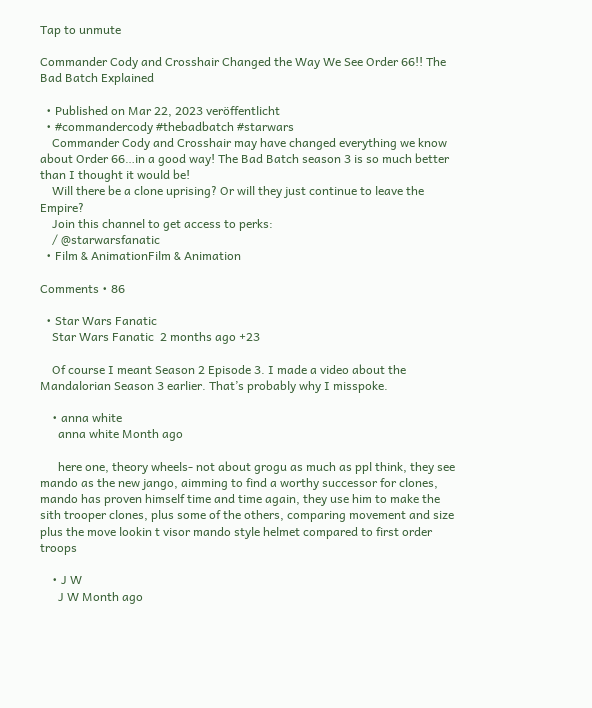Tap to unmute

Commander Cody and Crosshair Changed the Way We See Order 66!! The Bad Batch Explained

  • Published on Mar 22, 2023 veröffentlicht
  • #commandercody #thebadbatch #starwars
    Commander Cody and Crosshair may have changed everything we know about Order 66…in a good way! The Bad Batch season 3 is so much better than I thought it would be!
    Will there be a clone uprising? Or will they just continue to leave the Empire?
    Join this channel to get access to perks:
    / @starwarsfanatic
  • Film & AnimationFilm & Animation

Comments • 86

  • Star Wars Fanatic
    Star Wars Fanatic  2 months ago +23

    Of course I meant Season 2 Episode 3. I made a video about the Mandalorian Season 3 earlier. That’s probably why I misspoke.

    • anna white
      anna white Month ago

      here one, theory wheels- not about grogu as much as ppl think, they see mando as the new jango, aimming to find a worthy successor for clones, mando has proven himself time and time again, they use him to make the sith trooper clones, plus some of the others, comparing movement and size plus the move lookin t visor mando style helmet compared to first order troops

    • J W
      J W Month ago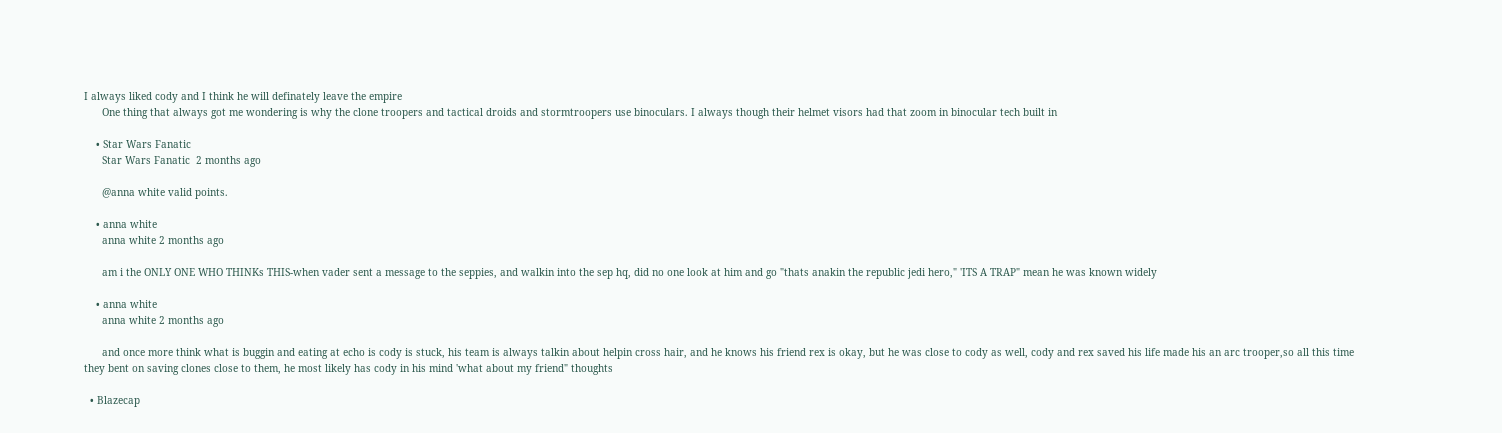I always liked cody and I think he will definately leave the empire
      One thing that always got me wondering is why the clone troopers and tactical droids and stormtroopers use binoculars. I always though their helmet visors had that zoom in binocular tech built in

    • Star Wars Fanatic
      Star Wars Fanatic  2 months ago

      @anna white valid points.

    • anna white
      anna white 2 months ago

      am i the ONLY ONE WHO THINKs THIS-when vader sent a message to the seppies, and walkin into the sep hq, did no one look at him and go "thats anakin the republic jedi hero," 'ITS A TRAP" mean he was known widely

    • anna white
      anna white 2 months ago

      and once more think what is buggin and eating at echo is cody is stuck, his team is always talkin about helpin cross hair, and he knows his friend rex is okay, but he was close to cody as well, cody and rex saved his life made his an arc trooper,so all this time they bent on saving clones close to them, he most likely has cody in his mind 'what about my friend" thoughts

  • Blazecap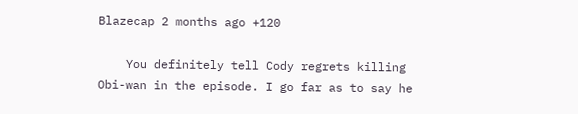Blazecap 2 months ago +120

    You definitely tell Cody regrets killing Obi-wan in the episode. I go far as to say he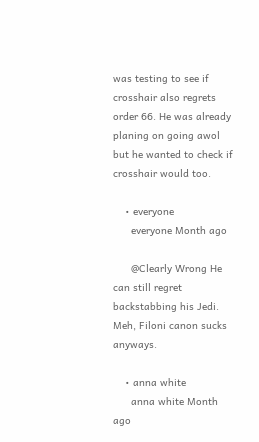was testing to see if crosshair also regrets order 66. He was already planing on going awol but he wanted to check if crosshair would too.

    • everyone
      everyone Month ago

      @Clearly Wrong He can still regret backstabbing his Jedi. Meh, Filoni canon sucks anyways.

    • anna white
      anna white Month ago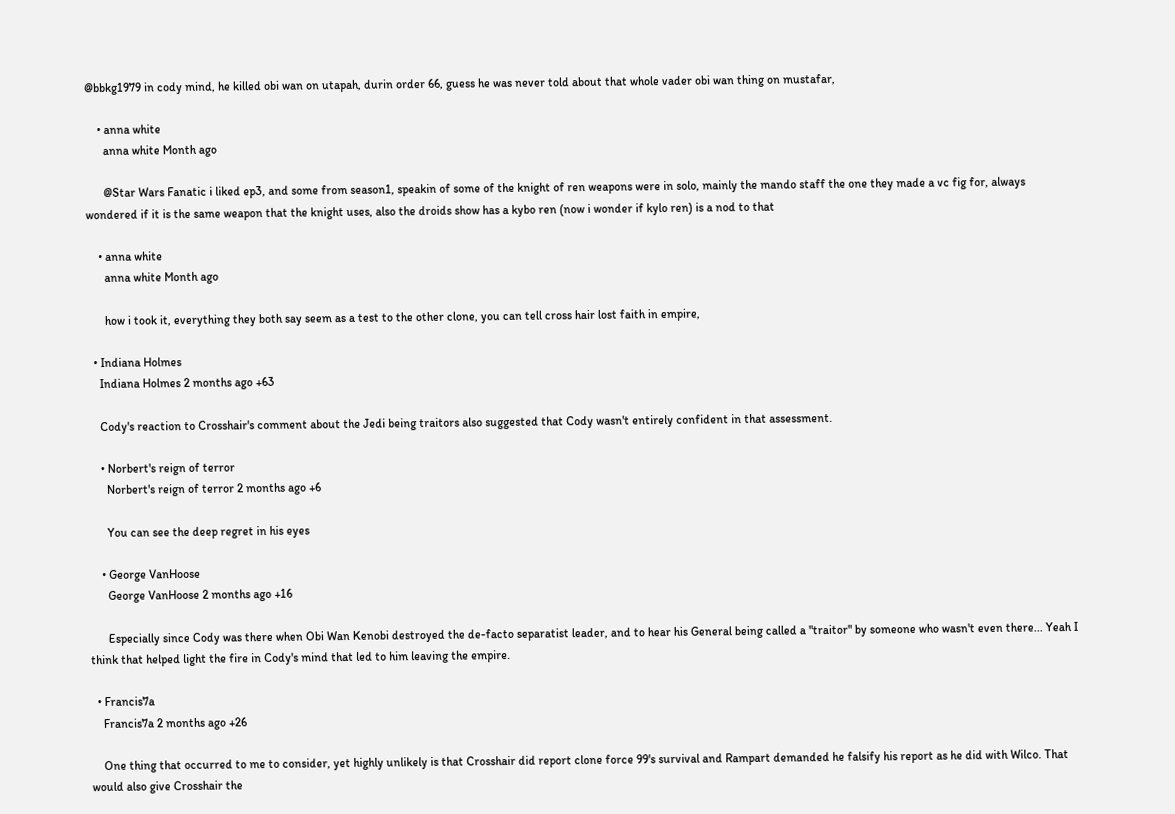@bbkg1979 in cody mind, he killed obi wan on utapah, durin order 66, guess he was never told about that whole vader obi wan thing on mustafar,

    • anna white
      anna white Month ago

      @Star Wars Fanatic i liked ep3, and some from season1, speakin of some of the knight of ren weapons were in solo, mainly the mando staff the one they made a vc fig for, always wondered if it is the same weapon that the knight uses, also the droids show has a kybo ren (now i wonder if kylo ren) is a nod to that

    • anna white
      anna white Month ago

      how i took it, everything they both say seem as a test to the other clone, you can tell cross hair lost faith in empire,

  • Indiana Holmes
    Indiana Holmes 2 months ago +63

    Cody's reaction to Crosshair's comment about the Jedi being traitors also suggested that Cody wasn't entirely confident in that assessment.

    • Norbert's reign of terror
      Norbert's reign of terror 2 months ago +6

      You can see the deep regret in his eyes

    • George VanHoose
      George VanHoose 2 months ago +16

      Especially since Cody was there when Obi Wan Kenobi destroyed the de-facto separatist leader, and to hear his General being called a "traitor" by someone who wasn't even there... Yeah I think that helped light the fire in Cody's mind that led to him leaving the empire.

  • Francis7a
    Francis7a 2 months ago +26

    One thing that occurred to me to consider, yet highly unlikely is that Crosshair did report clone force 99's survival and Rampart demanded he falsify his report as he did with Wilco. That would also give Crosshair the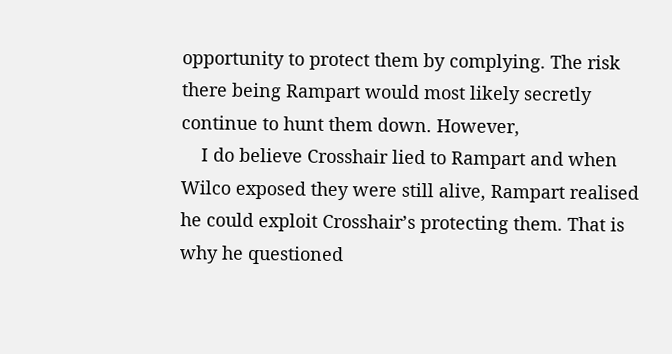opportunity to protect them by complying. The risk there being Rampart would most likely secretly continue to hunt them down. However,
    I do believe Crosshair lied to Rampart and when Wilco exposed they were still alive, Rampart realised he could exploit Crosshair’s protecting them. That is why he questioned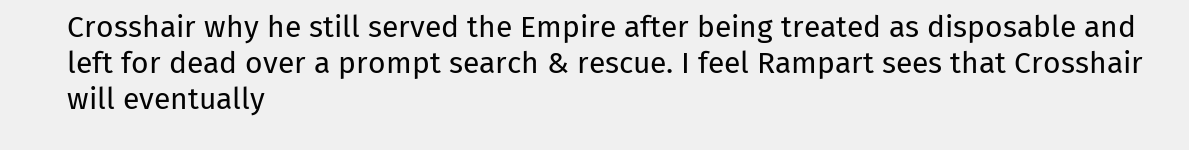Crosshair why he still served the Empire after being treated as disposable and left for dead over a prompt search & rescue. I feel Rampart sees that Crosshair will eventually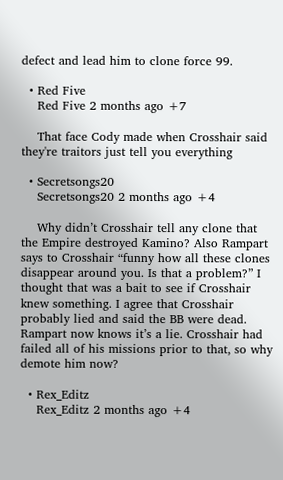defect and lead him to clone force 99.

  • Red Five
    Red Five 2 months ago +7

    That face Cody made when Crosshair said they're traitors just tell you everything

  • Secretsongs20
    Secretsongs20 2 months ago +4

    Why didn’t Crosshair tell any clone that the Empire destroyed Kamino? Also Rampart says to Crosshair “funny how all these clones disappear around you. Is that a problem?” I thought that was a bait to see if Crosshair knew something. I agree that Crosshair probably lied and said the BB were dead. Rampart now knows it’s a lie. Crosshair had failed all of his missions prior to that, so why demote him now?

  • Rex_Editz
    Rex_Editz 2 months ago +4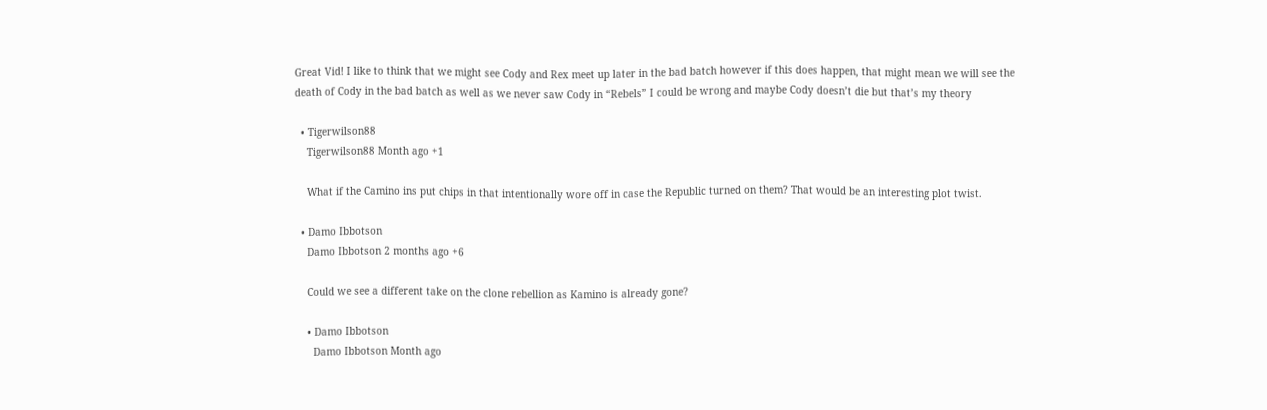Great Vid! I like to think that we might see Cody and Rex meet up later in the bad batch however if this does happen, that might mean we will see the death of Cody in the bad batch as well as we never saw Cody in “Rebels” I could be wrong and maybe Cody doesn’t die but that’s my theory

  • Tigerwilson88
    Tigerwilson88 Month ago +1

    What if the Camino ins put chips in that intentionally wore off in case the Republic turned on them? That would be an interesting plot twist.

  • Damo Ibbotson
    Damo Ibbotson 2 months ago +6

    Could we see a different take on the clone rebellion as Kamino is already gone?

    • Damo Ibbotson
      Damo Ibbotson Month ago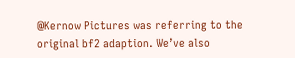@Kernow Pictures was referring to the original bf2 adaption. We’ve also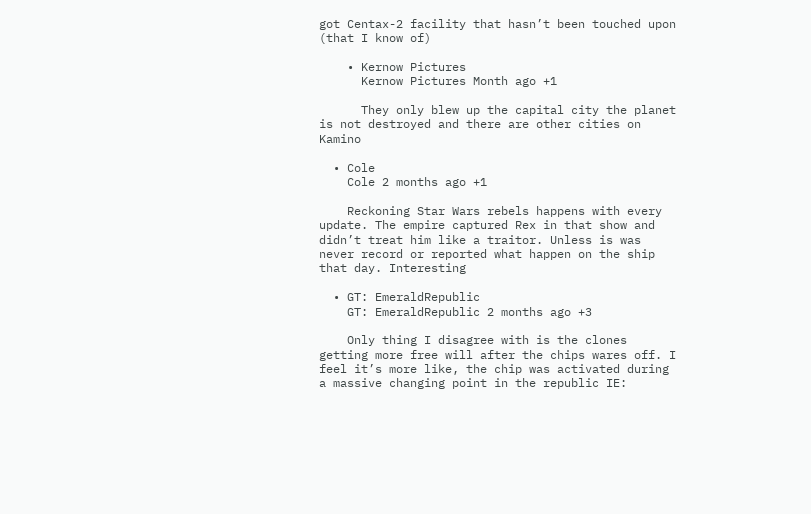got Centax-2 facility that hasn’t been touched upon (that I know of)

    • Kernow Pictures
      Kernow Pictures Month ago +1

      They only blew up the capital city the planet is not destroyed and there are other cities on Kamino

  • Cole
    Cole 2 months ago +1

    Reckoning Star Wars rebels happens with every update. The empire captured Rex in that show and didn’t treat him like a traitor. Unless is was never record or reported what happen on the ship that day. Interesting

  • GT: EmeraldRepublic
    GT: EmeraldRepublic 2 months ago +3

    Only thing I disagree with is the clones getting more free will after the chips wares off. I feel it’s more like, the chip was activated during a massive changing point in the republic IE: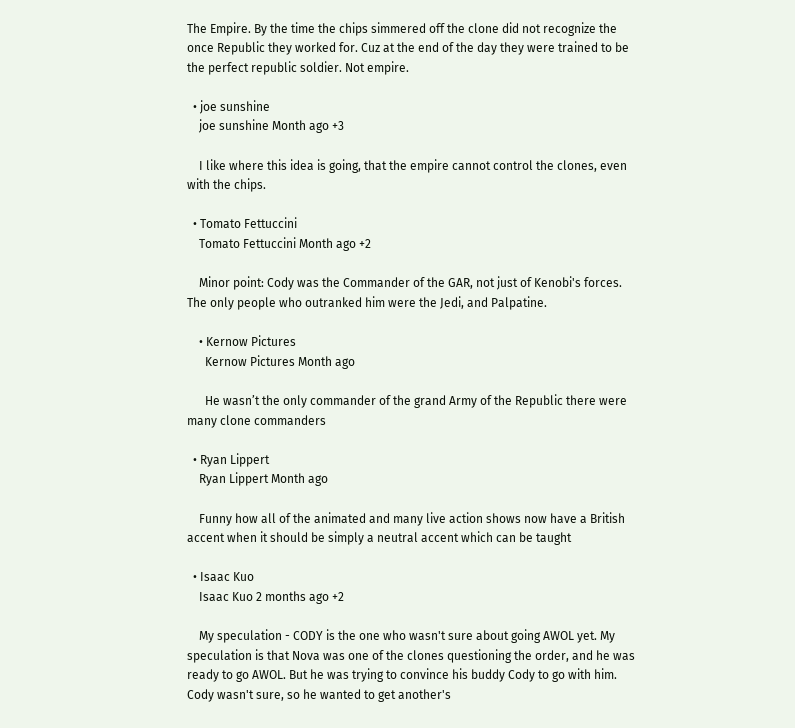The Empire. By the time the chips simmered off the clone did not recognize the once Republic they worked for. Cuz at the end of the day they were trained to be the perfect republic soldier. Not empire.

  • joe sunshine
    joe sunshine Month ago +3

    I like where this idea is going, that the empire cannot control the clones, even with the chips.

  • Tomato Fettuccini
    Tomato Fettuccini Month ago +2

    Minor point: Cody was the Commander of the GAR, not just of Kenobi's forces. The only people who outranked him were the Jedi, and Palpatine.

    • Kernow Pictures
      Kernow Pictures Month ago

      He wasn’t the only commander of the grand Army of the Republic there were many clone commanders

  • Ryan Lippert
    Ryan Lippert Month ago

    Funny how all of the animated and many live action shows now have a British accent when it should be simply a neutral accent which can be taught

  • Isaac Kuo
    Isaac Kuo 2 months ago +2

    My speculation - CODY is the one who wasn't sure about going AWOL yet. My speculation is that Nova was one of the clones questioning the order, and he was ready to go AWOL. But he was trying to convince his buddy Cody to go with him. Cody wasn't sure, so he wanted to get another's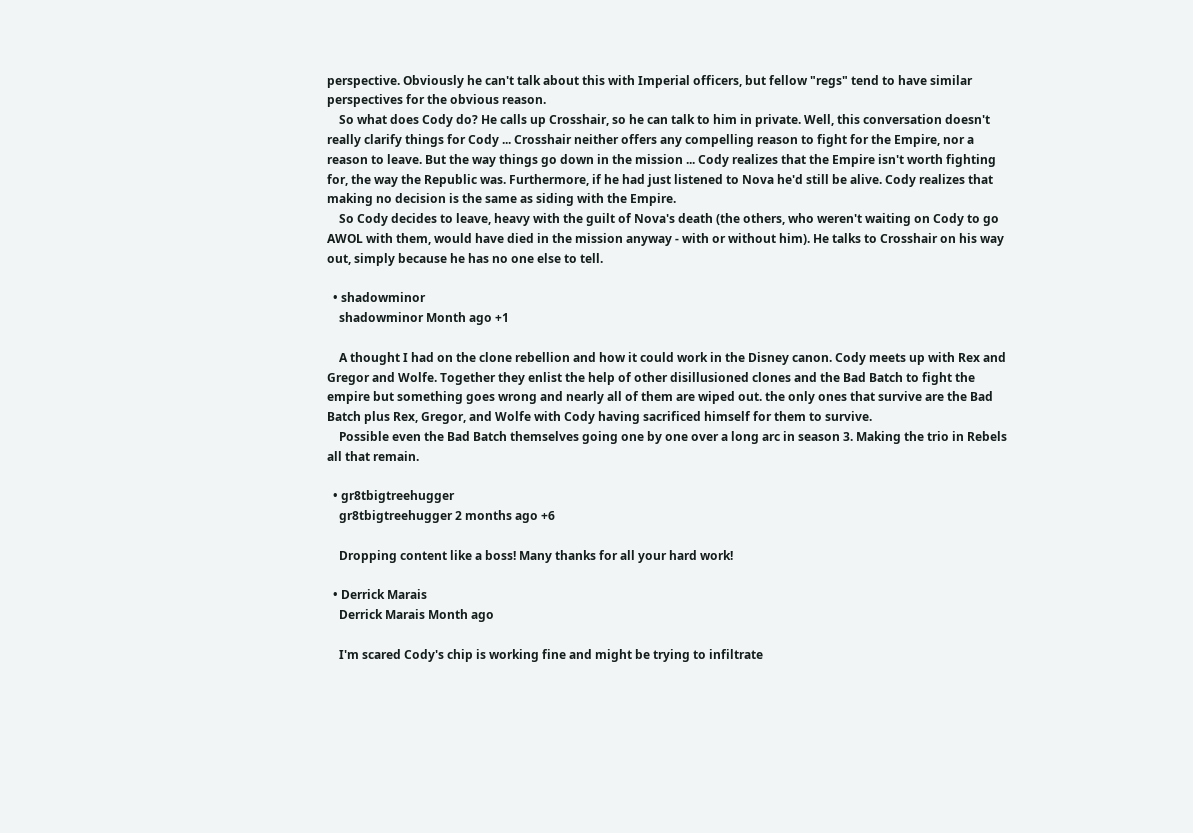perspective. Obviously he can't talk about this with Imperial officers, but fellow "regs" tend to have similar perspectives for the obvious reason.
    So what does Cody do? He calls up Crosshair, so he can talk to him in private. Well, this conversation doesn't really clarify things for Cody ... Crosshair neither offers any compelling reason to fight for the Empire, nor a reason to leave. But the way things go down in the mission ... Cody realizes that the Empire isn't worth fighting for, the way the Republic was. Furthermore, if he had just listened to Nova he'd still be alive. Cody realizes that making no decision is the same as siding with the Empire.
    So Cody decides to leave, heavy with the guilt of Nova's death (the others, who weren't waiting on Cody to go AWOL with them, would have died in the mission anyway - with or without him). He talks to Crosshair on his way out, simply because he has no one else to tell.

  • shadowminor
    shadowminor Month ago +1

    A thought I had on the clone rebellion and how it could work in the Disney canon. Cody meets up with Rex and Gregor and Wolfe. Together they enlist the help of other disillusioned clones and the Bad Batch to fight the empire but something goes wrong and nearly all of them are wiped out. the only ones that survive are the Bad Batch plus Rex, Gregor, and Wolfe with Cody having sacrificed himself for them to survive.
    Possible even the Bad Batch themselves going one by one over a long arc in season 3. Making the trio in Rebels all that remain.

  • gr8tbigtreehugger
    gr8tbigtreehugger 2 months ago +6

    Dropping content like a boss! Many thanks for all your hard work!

  • Derrick Marais
    Derrick Marais Month ago

    I'm scared Cody's chip is working fine and might be trying to infiltrate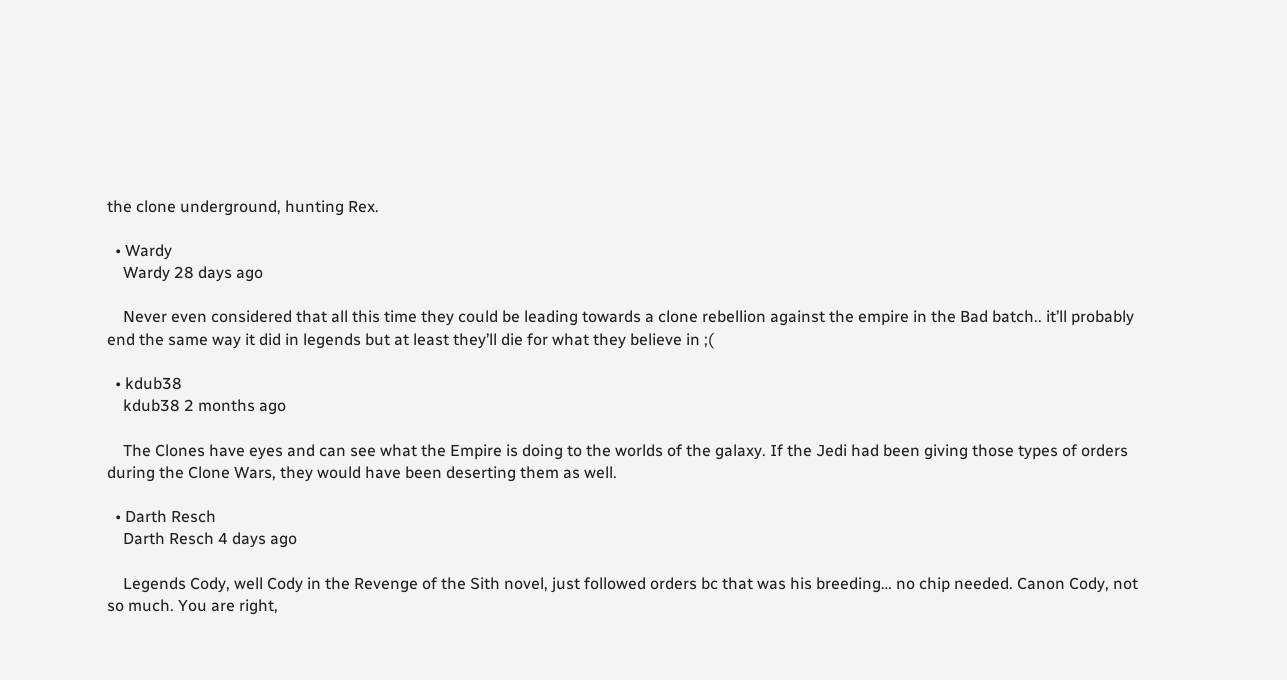the clone underground, hunting Rex.

  • Wardy
    Wardy 28 days ago

    Never even considered that all this time they could be leading towards a clone rebellion against the empire in the Bad batch.. it’ll probably end the same way it did in legends but at least they’ll die for what they believe in ;(

  • kdub38
    kdub38 2 months ago

    The Clones have eyes and can see what the Empire is doing to the worlds of the galaxy. If the Jedi had been giving those types of orders during the Clone Wars, they would have been deserting them as well.

  • Darth Resch
    Darth Resch 4 days ago

    Legends Cody, well Cody in the Revenge of the Sith novel, just followed orders bc that was his breeding… no chip needed. Canon Cody, not so much. You are right,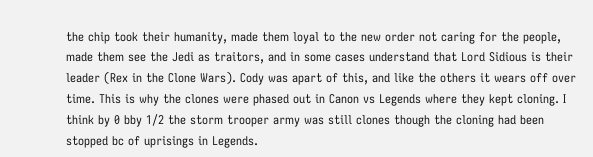the chip took their humanity, made them loyal to the new order not caring for the people, made them see the Jedi as traitors, and in some cases understand that Lord Sidious is their leader (Rex in the Clone Wars). Cody was apart of this, and like the others it wears off over time. This is why the clones were phased out in Canon vs Legends where they kept cloning. I think by 0 bby 1/2 the storm trooper army was still clones though the cloning had been stopped bc of uprisings in Legends.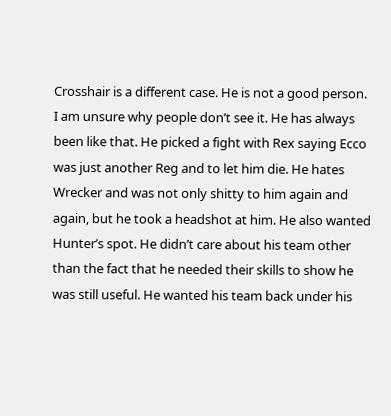Crosshair is a different case. He is not a good person. I am unsure why people don’t see it. He has always been like that. He picked a fight with Rex saying Ecco was just another Reg and to let him die. He hates Wrecker and was not only shitty to him again and again, but he took a headshot at him. He also wanted Hunter’s spot. He didn’t care about his team other than the fact that he needed their skills to show he was still useful. He wanted his team back under his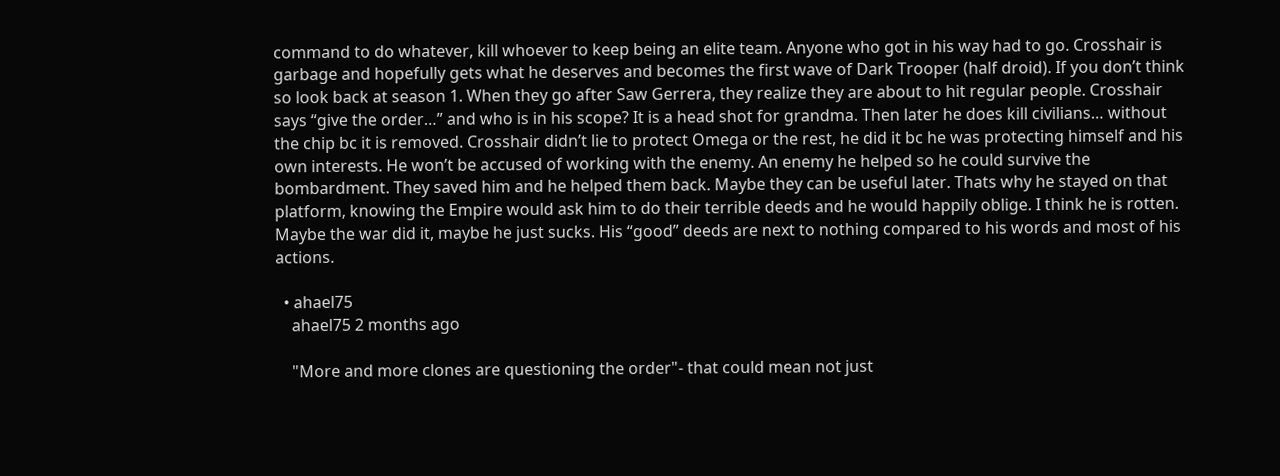command to do whatever, kill whoever to keep being an elite team. Anyone who got in his way had to go. Crosshair is garbage and hopefully gets what he deserves and becomes the first wave of Dark Trooper (half droid). If you don’t think so look back at season 1. When they go after Saw Gerrera, they realize they are about to hit regular people. Crosshair says “give the order…” and who is in his scope? It is a head shot for grandma. Then later he does kill civilians… without the chip bc it is removed. Crosshair didn’t lie to protect Omega or the rest, he did it bc he was protecting himself and his own interests. He won’t be accused of working with the enemy. An enemy he helped so he could survive the bombardment. They saved him and he helped them back. Maybe they can be useful later. Thats why he stayed on that platform, knowing the Empire would ask him to do their terrible deeds and he would happily oblige. I think he is rotten. Maybe the war did it, maybe he just sucks. His “good” deeds are next to nothing compared to his words and most of his actions.

  • ahael75
    ahael75 2 months ago

    "More and more clones are questioning the order"- that could mean not just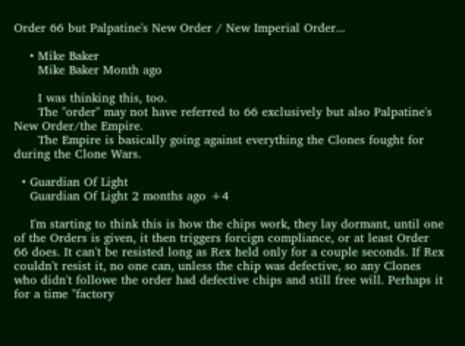Order 66 but Palpatine's New Order / New Imperial Order...

    • Mike Baker
      Mike Baker Month ago

      I was thinking this, too.
      The "order" may not have referred to 66 exclusively but also Palpatine's New Order/the Empire.
      The Empire is basically going against everything the Clones fought for during the Clone Wars.

  • Guardian Of Light
    Guardian Of Light 2 months ago +4

    I'm starting to think this is how the chips work, they lay dormant, until one of the Orders is given, it then triggers forcign compliance, or at least Order 66 does. It can't be resisted long as Rex held only for a couple seconds. If Rex couldn't resist it, no one can, unless the chip was defective, so any Clones who didn't followe the order had defective chips and still free will. Perhaps it for a time "factory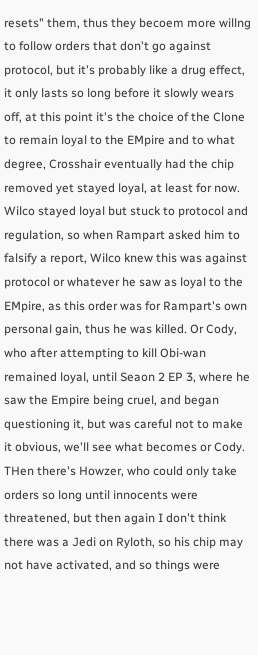resets" them, thus they becoem more willng to follow orders that don't go against protocol, but it's probably like a drug effect, it only lasts so long before it slowly wears off, at this point it's the choice of the Clone to remain loyal to the EMpire and to what degree, Crosshair eventually had the chip removed yet stayed loyal, at least for now. Wilco stayed loyal but stuck to protocol and regulation, so when Rampart asked him to falsify a report, Wilco knew this was against protocol or whatever he saw as loyal to the EMpire, as this order was for Rampart's own personal gain, thus he was killed. Or Cody, who after attempting to kill Obi-wan remained loyal, until Seaon 2 EP 3, where he saw the Empire being cruel, and began questioning it, but was careful not to make it obvious, we'll see what becomes or Cody. THen there's Howzer, who could only take orders so long until innocents were threatened, but then again I don't think there was a Jedi on Ryloth, so his chip may not have activated, and so things were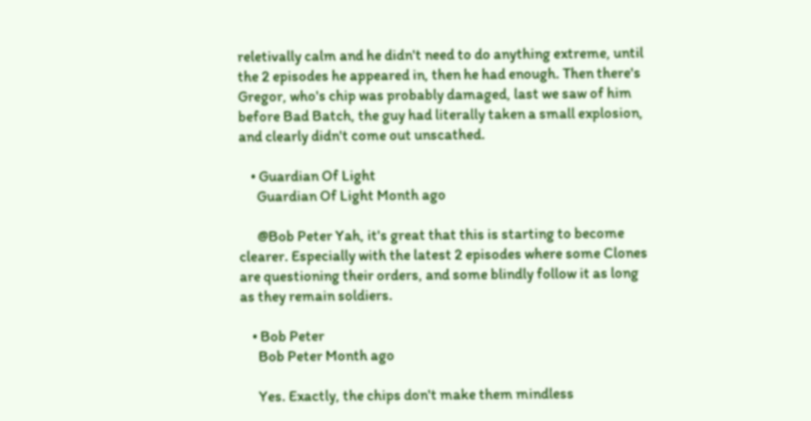reletivally calm and he didn't need to do anything extreme, until the 2 episodes he appeared in, then he had enough. Then there's Gregor, who's chip was probably damaged, last we saw of him before Bad Batch, the guy had literally taken a small explosion, and clearly didn't come out unscathed.

    • Guardian Of Light
      Guardian Of Light Month ago

      @Bob Peter Yah, it's great that this is starting to become clearer. Especially with the latest 2 episodes where some Clones are questioning their orders, and some blindly follow it as long as they remain soldiers.

    • Bob Peter
      Bob Peter Month ago

      Yes. Exactly, the chips don't make them mindless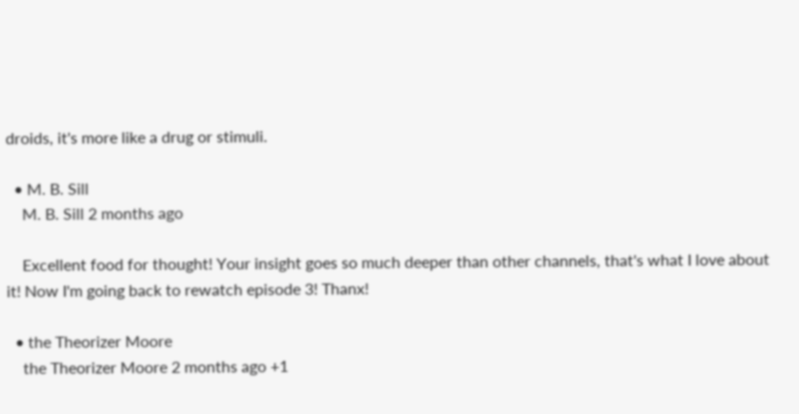droids, it's more like a drug or stimuli.

  • M. B. Sill
    M. B. Sill 2 months ago

    Excellent food for thought! Your insight goes so much deeper than other channels, that's what I love about it! Now I'm going back to rewatch episode 3! Thanx!

  • the Theorizer Moore
    the Theorizer Moore 2 months ago +1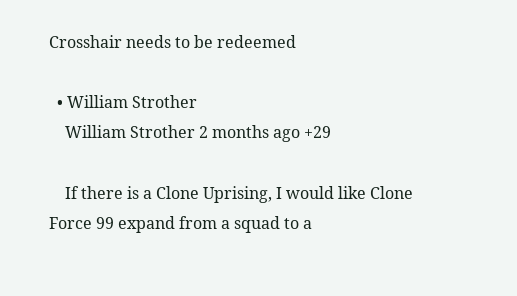Crosshair needs to be redeemed

  • William Strother
    William Strother 2 months ago +29

    If there is a Clone Uprising, I would like Clone Force 99 expand from a squad to a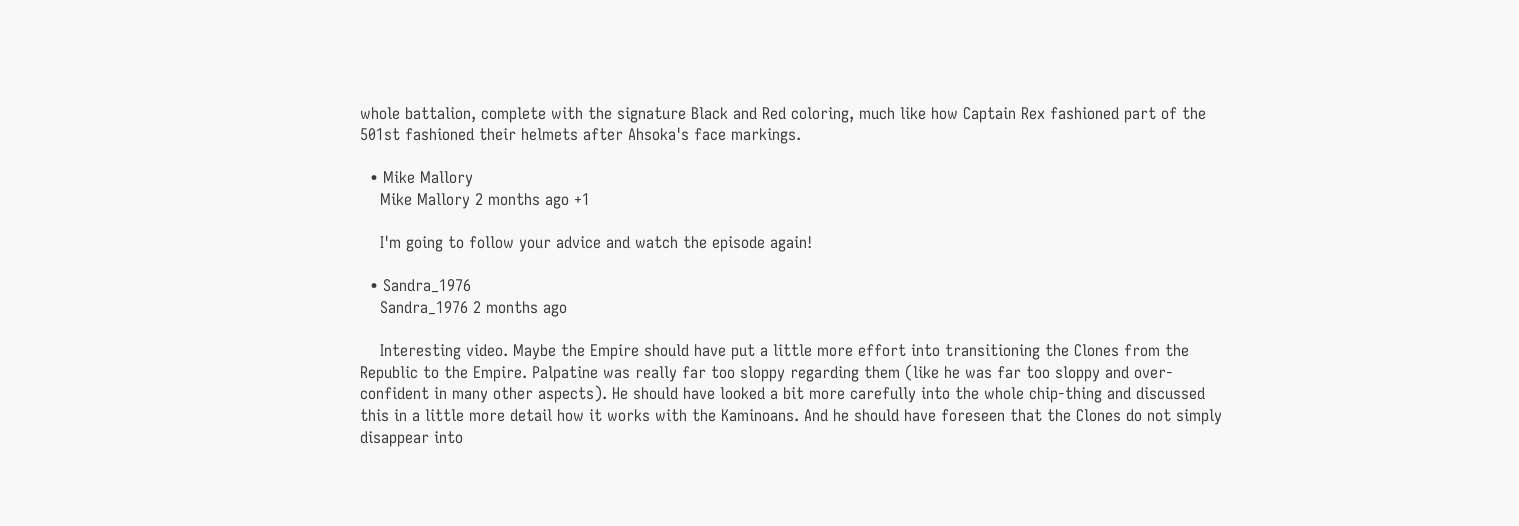whole battalion, complete with the signature Black and Red coloring, much like how Captain Rex fashioned part of the 501st fashioned their helmets after Ahsoka's face markings.

  • Mike Mallory
    Mike Mallory 2 months ago +1

    I'm going to follow your advice and watch the episode again!

  • Sandra_1976
    Sandra_1976 2 months ago

    Interesting video. Maybe the Empire should have put a little more effort into transitioning the Clones from the Republic to the Empire. Palpatine was really far too sloppy regarding them (like he was far too sloppy and over-confident in many other aspects). He should have looked a bit more carefully into the whole chip-thing and discussed this in a little more detail how it works with the Kaminoans. And he should have foreseen that the Clones do not simply disappear into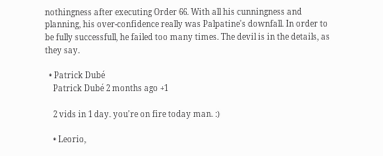nothingness after executing Order 66. With all his cunningness and planning, his over-confidence really was Palpatine's downfall. In order to be fully successfull, he failed too many times. The devil is in the details, as they say.

  • Patrick Dubé
    Patrick Dubé 2 months ago +1

    2 vids in 1 day. you're on fire today man. :)

    • Leorio,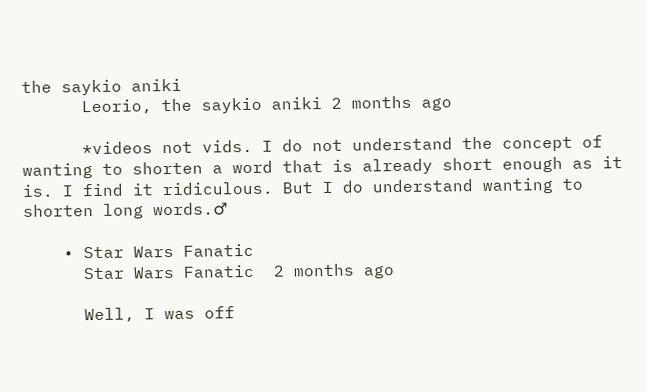the saykio aniki
      Leorio, the saykio aniki 2 months ago

      *videos not vids. I do not understand the concept of wanting to shorten a word that is already short enough as it is. I find it ridiculous. But I do understand wanting to shorten long words.♂

    • Star Wars Fanatic
      Star Wars Fanatic  2 months ago

      Well, I was off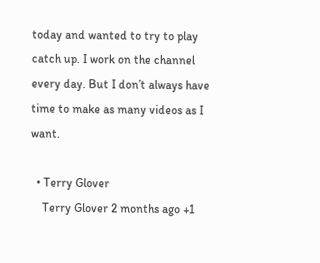today and wanted to try to play catch up. I work on the channel every day. But I don’t always have time to make as many videos as I want.

  • Terry Glover
    Terry Glover 2 months ago +1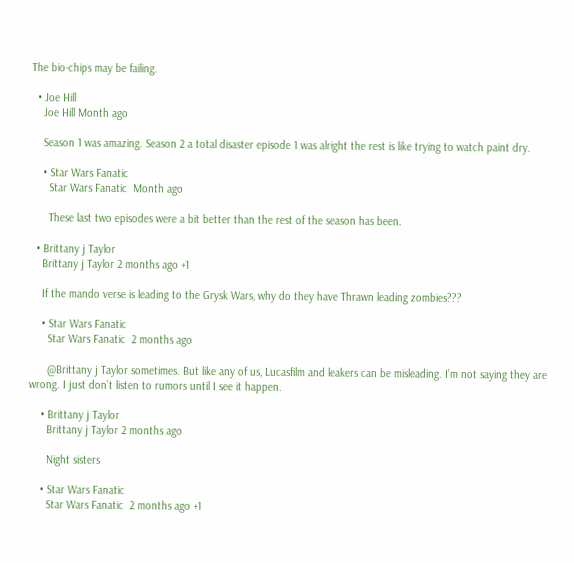The bio-chips may be failing.

  • Joe Hill
    Joe Hill Month ago

    Season 1 was amazing. Season 2 a total disaster episode 1 was alright the rest is like trying to watch paint dry.

    • Star Wars Fanatic
      Star Wars Fanatic  Month ago

      These last two episodes were a bit better than the rest of the season has been.

  • Brittany j Taylor
    Brittany j Taylor 2 months ago +1

    If the mando verse is leading to the Grysk Wars, why do they have Thrawn leading zombies???

    • Star Wars Fanatic
      Star Wars Fanatic  2 months ago

      @Brittany j Taylor sometimes. But like any of us, Lucasfilm and leakers can be misleading. I’m not saying they are wrong. I just don’t listen to rumors until I see it happen.

    • Brittany j Taylor
      Brittany j Taylor 2 months ago

      Night sisters

    • Star Wars Fanatic
      Star Wars Fanatic  2 months ago +1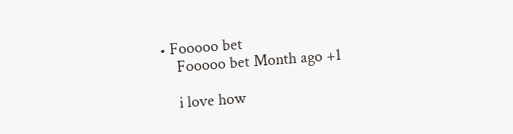• Fooooo bet
    Fooooo bet Month ago +1

    i love how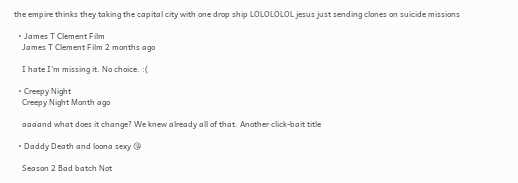the empire thinks they taking the capital city with one drop ship LOLOLOLOL jesus just sending clones on suicide missions

  • James T Clement Film
    James T Clement Film 2 months ago

    I hate I'm missing it. No choice. :(

  • Creepy Night
    Creepy Night Month ago

    aaaand what does it change? We knew already all of that. Another click-bait title

  • Daddy Death and loona sexy 😘

    Season 2 Bad batch Not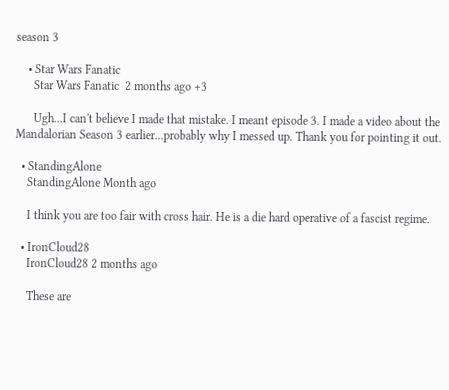season 3

    • Star Wars Fanatic
      Star Wars Fanatic  2 months ago +3

      Ugh...I can't believe I made that mistake. I meant episode 3. I made a video about the Mandalorian Season 3 earlier...probably why I messed up. Thank you for pointing it out.

  • StandingAlone
    StandingAlone Month ago

    I think you are too fair with cross hair. He is a die hard operative of a fascist regime.

  • IronCloud28
    IronCloud28 2 months ago

    These are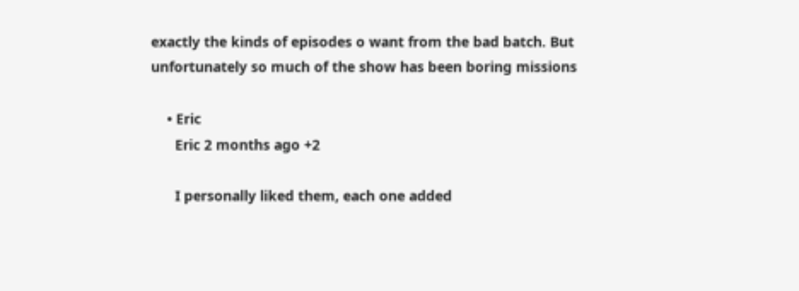exactly the kinds of episodes o want from the bad batch. But unfortunately so much of the show has been boring missions

    • Eric
      Eric 2 months ago +2

      I personally liked them, each one added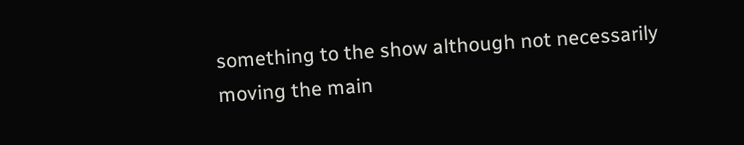something to the show although not necessarily moving the main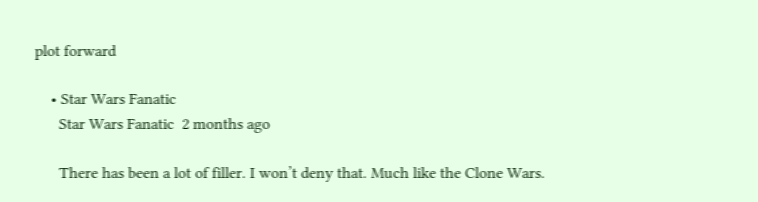plot forward

    • Star Wars Fanatic
      Star Wars Fanatic  2 months ago

      There has been a lot of filler. I won’t deny that. Much like the Clone Wars.